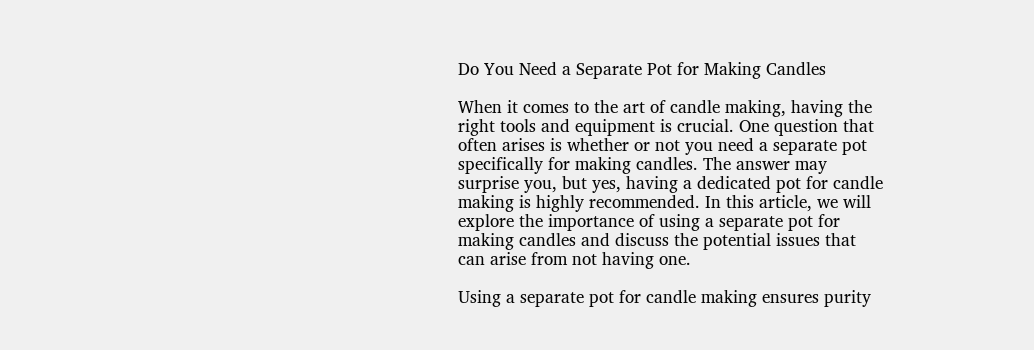Do You Need a Separate Pot for Making Candles

When it comes to the art of candle making, having the right tools and equipment is crucial. One question that often arises is whether or not you need a separate pot specifically for making candles. The answer may surprise you, but yes, having a dedicated pot for candle making is highly recommended. In this article, we will explore the importance of using a separate pot for making candles and discuss the potential issues that can arise from not having one.

Using a separate pot for candle making ensures purity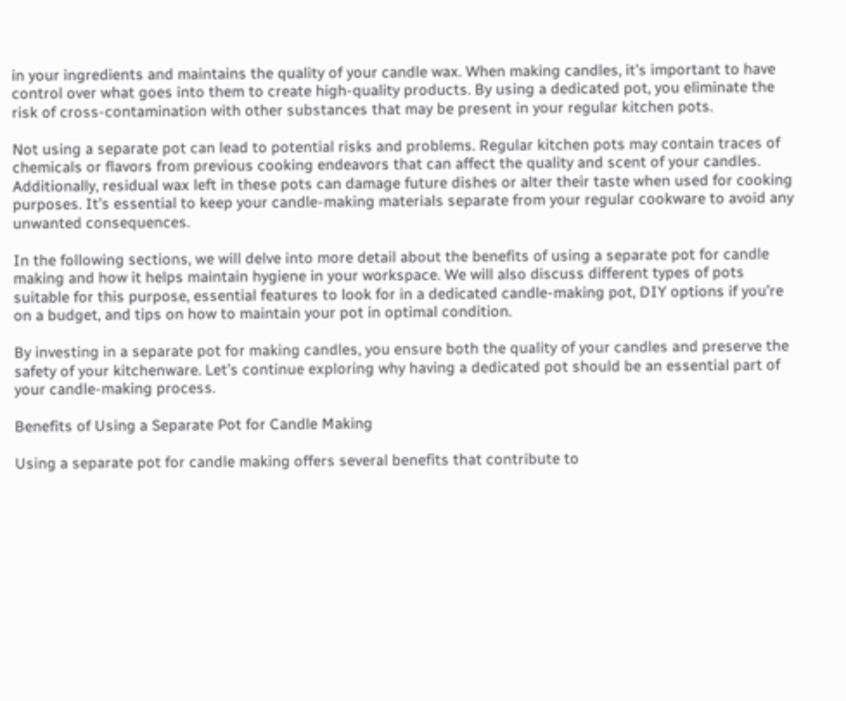in your ingredients and maintains the quality of your candle wax. When making candles, it’s important to have control over what goes into them to create high-quality products. By using a dedicated pot, you eliminate the risk of cross-contamination with other substances that may be present in your regular kitchen pots.

Not using a separate pot can lead to potential risks and problems. Regular kitchen pots may contain traces of chemicals or flavors from previous cooking endeavors that can affect the quality and scent of your candles. Additionally, residual wax left in these pots can damage future dishes or alter their taste when used for cooking purposes. It’s essential to keep your candle-making materials separate from your regular cookware to avoid any unwanted consequences.

In the following sections, we will delve into more detail about the benefits of using a separate pot for candle making and how it helps maintain hygiene in your workspace. We will also discuss different types of pots suitable for this purpose, essential features to look for in a dedicated candle-making pot, DIY options if you’re on a budget, and tips on how to maintain your pot in optimal condition.

By investing in a separate pot for making candles, you ensure both the quality of your candles and preserve the safety of your kitchenware. Let’s continue exploring why having a dedicated pot should be an essential part of your candle-making process.

Benefits of Using a Separate Pot for Candle Making

Using a separate pot for candle making offers several benefits that contribute to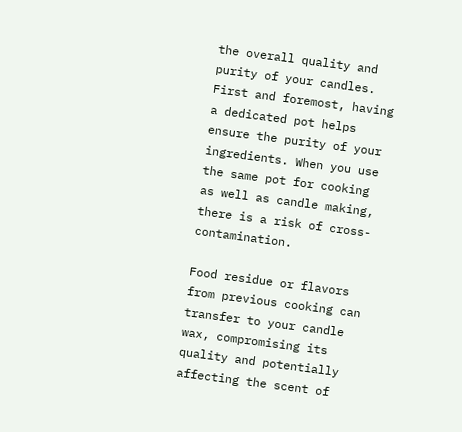the overall quality and purity of your candles. First and foremost, having a dedicated pot helps ensure the purity of your ingredients. When you use the same pot for cooking as well as candle making, there is a risk of cross-contamination.

Food residue or flavors from previous cooking can transfer to your candle wax, compromising its quality and potentially affecting the scent of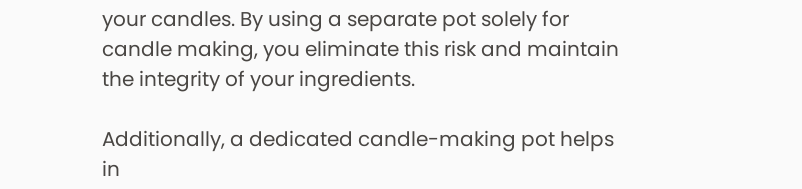your candles. By using a separate pot solely for candle making, you eliminate this risk and maintain the integrity of your ingredients.

Additionally, a dedicated candle-making pot helps in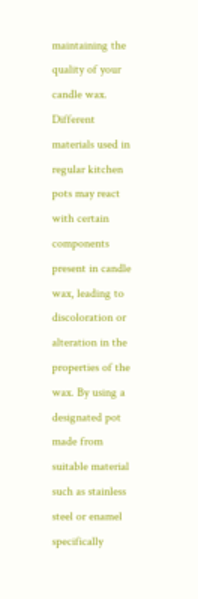maintaining the quality of your candle wax. Different materials used in regular kitchen pots may react with certain components present in candle wax, leading to discoloration or alteration in the properties of the wax. By using a designated pot made from suitable material such as stainless steel or enamel specifically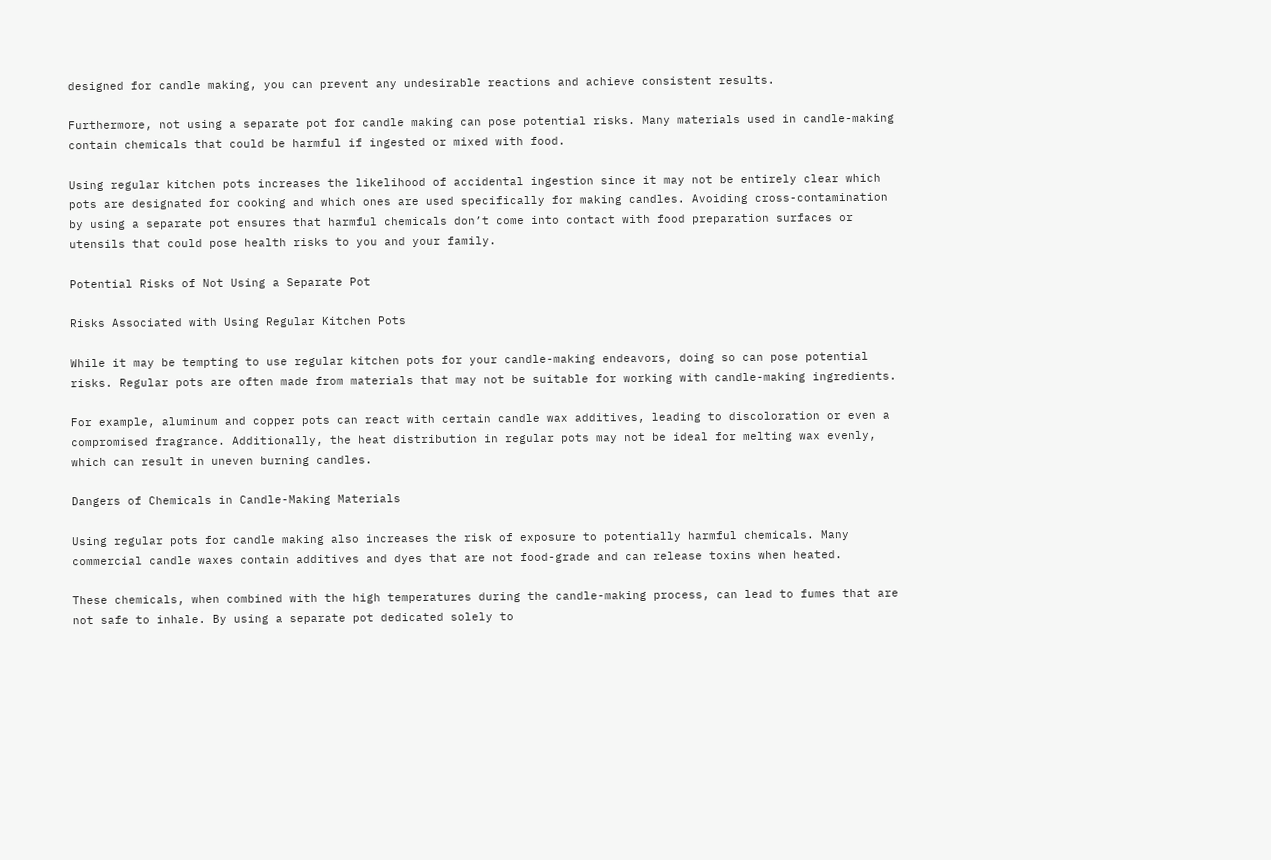designed for candle making, you can prevent any undesirable reactions and achieve consistent results.

Furthermore, not using a separate pot for candle making can pose potential risks. Many materials used in candle-making contain chemicals that could be harmful if ingested or mixed with food.

Using regular kitchen pots increases the likelihood of accidental ingestion since it may not be entirely clear which pots are designated for cooking and which ones are used specifically for making candles. Avoiding cross-contamination by using a separate pot ensures that harmful chemicals don’t come into contact with food preparation surfaces or utensils that could pose health risks to you and your family.

Potential Risks of Not Using a Separate Pot

Risks Associated with Using Regular Kitchen Pots

While it may be tempting to use regular kitchen pots for your candle-making endeavors, doing so can pose potential risks. Regular pots are often made from materials that may not be suitable for working with candle-making ingredients.

For example, aluminum and copper pots can react with certain candle wax additives, leading to discoloration or even a compromised fragrance. Additionally, the heat distribution in regular pots may not be ideal for melting wax evenly, which can result in uneven burning candles.

Dangers of Chemicals in Candle-Making Materials

Using regular pots for candle making also increases the risk of exposure to potentially harmful chemicals. Many commercial candle waxes contain additives and dyes that are not food-grade and can release toxins when heated.

These chemicals, when combined with the high temperatures during the candle-making process, can lead to fumes that are not safe to inhale. By using a separate pot dedicated solely to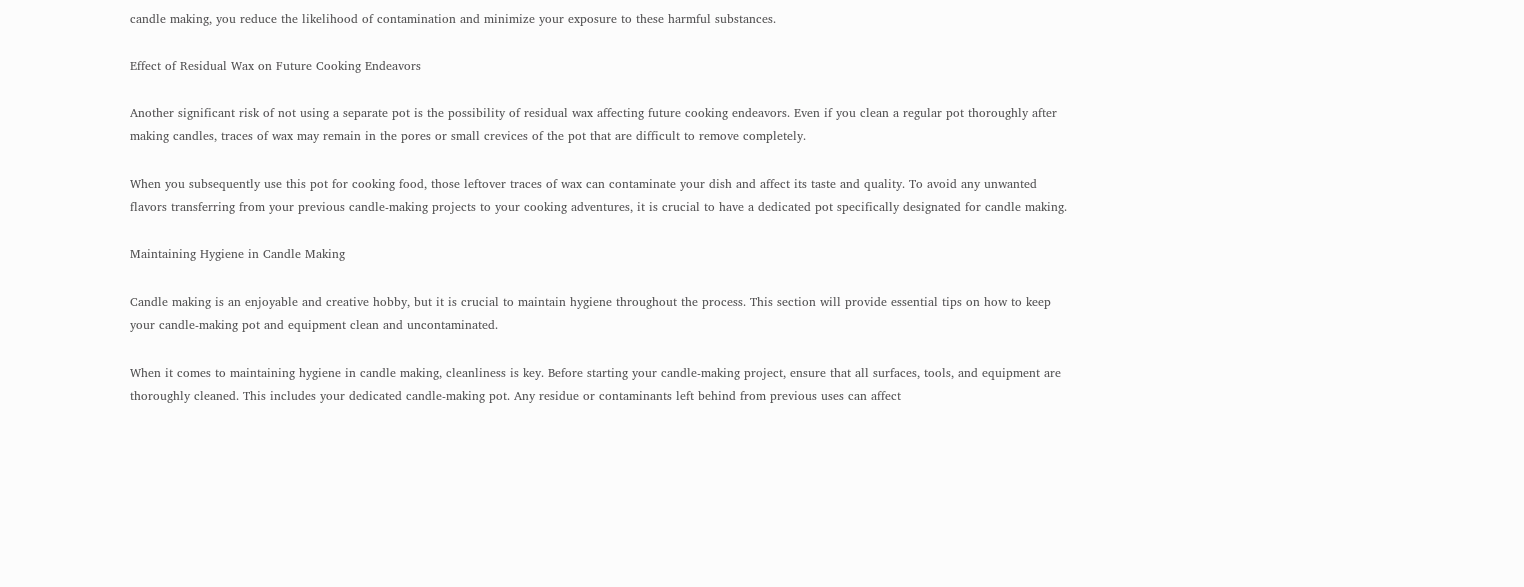candle making, you reduce the likelihood of contamination and minimize your exposure to these harmful substances.

Effect of Residual Wax on Future Cooking Endeavors

Another significant risk of not using a separate pot is the possibility of residual wax affecting future cooking endeavors. Even if you clean a regular pot thoroughly after making candles, traces of wax may remain in the pores or small crevices of the pot that are difficult to remove completely.

When you subsequently use this pot for cooking food, those leftover traces of wax can contaminate your dish and affect its taste and quality. To avoid any unwanted flavors transferring from your previous candle-making projects to your cooking adventures, it is crucial to have a dedicated pot specifically designated for candle making.

Maintaining Hygiene in Candle Making

Candle making is an enjoyable and creative hobby, but it is crucial to maintain hygiene throughout the process. This section will provide essential tips on how to keep your candle-making pot and equipment clean and uncontaminated.

When it comes to maintaining hygiene in candle making, cleanliness is key. Before starting your candle-making project, ensure that all surfaces, tools, and equipment are thoroughly cleaned. This includes your dedicated candle-making pot. Any residue or contaminants left behind from previous uses can affect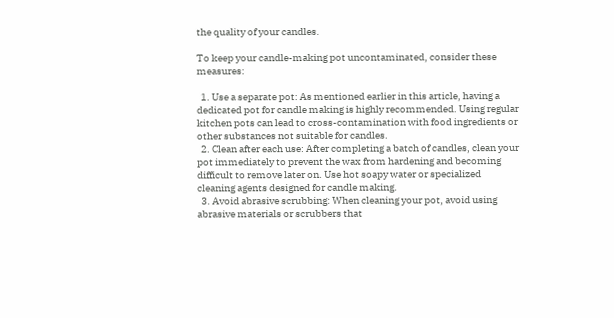the quality of your candles.

To keep your candle-making pot uncontaminated, consider these measures:

  1. Use a separate pot: As mentioned earlier in this article, having a dedicated pot for candle making is highly recommended. Using regular kitchen pots can lead to cross-contamination with food ingredients or other substances not suitable for candles.
  2. Clean after each use: After completing a batch of candles, clean your pot immediately to prevent the wax from hardening and becoming difficult to remove later on. Use hot soapy water or specialized cleaning agents designed for candle making.
  3. Avoid abrasive scrubbing: When cleaning your pot, avoid using abrasive materials or scrubbers that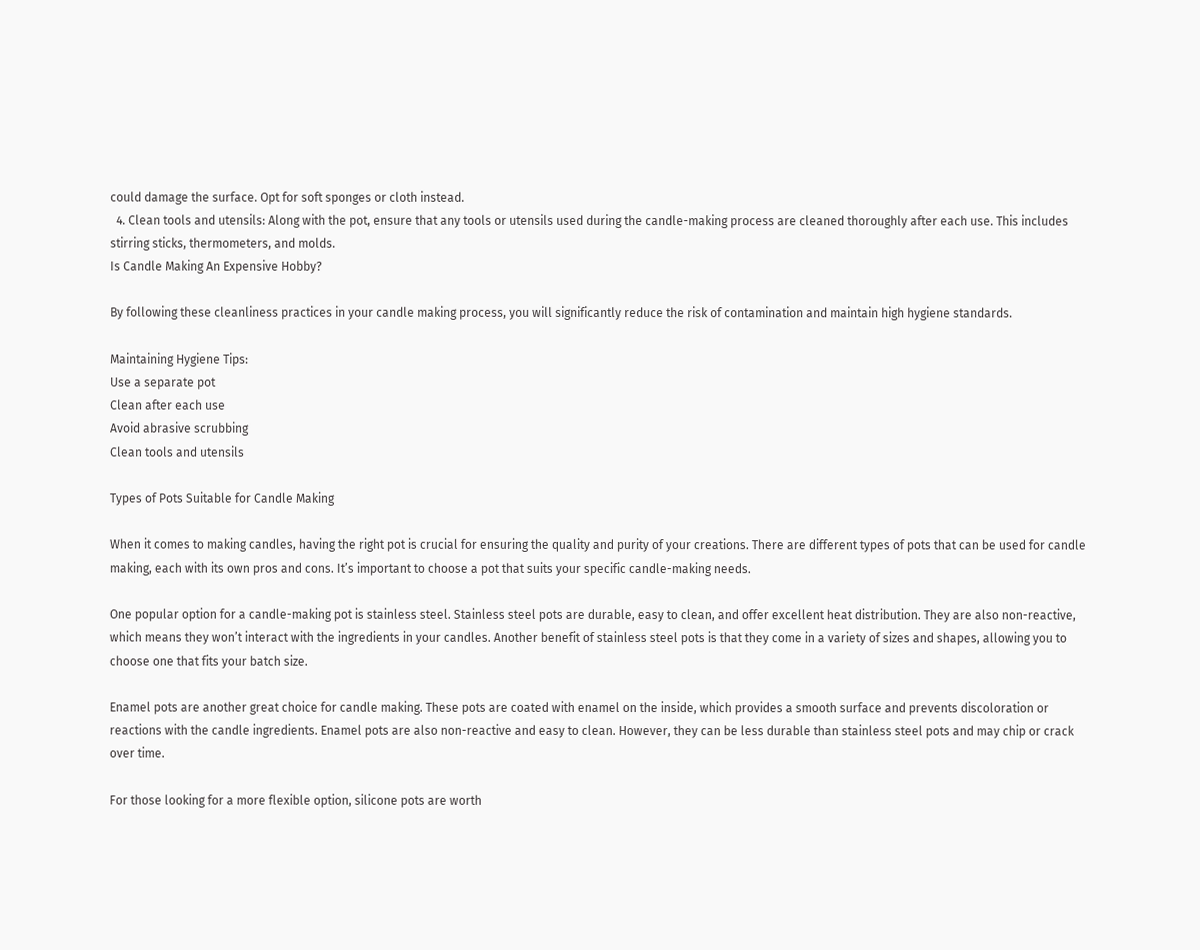could damage the surface. Opt for soft sponges or cloth instead.
  4. Clean tools and utensils: Along with the pot, ensure that any tools or utensils used during the candle-making process are cleaned thoroughly after each use. This includes stirring sticks, thermometers, and molds.
Is Candle Making An Expensive Hobby?

By following these cleanliness practices in your candle making process, you will significantly reduce the risk of contamination and maintain high hygiene standards.

Maintaining Hygiene Tips:
Use a separate pot
Clean after each use
Avoid abrasive scrubbing
Clean tools and utensils

Types of Pots Suitable for Candle Making

When it comes to making candles, having the right pot is crucial for ensuring the quality and purity of your creations. There are different types of pots that can be used for candle making, each with its own pros and cons. It’s important to choose a pot that suits your specific candle-making needs.

One popular option for a candle-making pot is stainless steel. Stainless steel pots are durable, easy to clean, and offer excellent heat distribution. They are also non-reactive, which means they won’t interact with the ingredients in your candles. Another benefit of stainless steel pots is that they come in a variety of sizes and shapes, allowing you to choose one that fits your batch size.

Enamel pots are another great choice for candle making. These pots are coated with enamel on the inside, which provides a smooth surface and prevents discoloration or reactions with the candle ingredients. Enamel pots are also non-reactive and easy to clean. However, they can be less durable than stainless steel pots and may chip or crack over time.

For those looking for a more flexible option, silicone pots are worth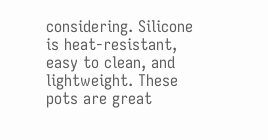considering. Silicone is heat-resistant, easy to clean, and lightweight. These pots are great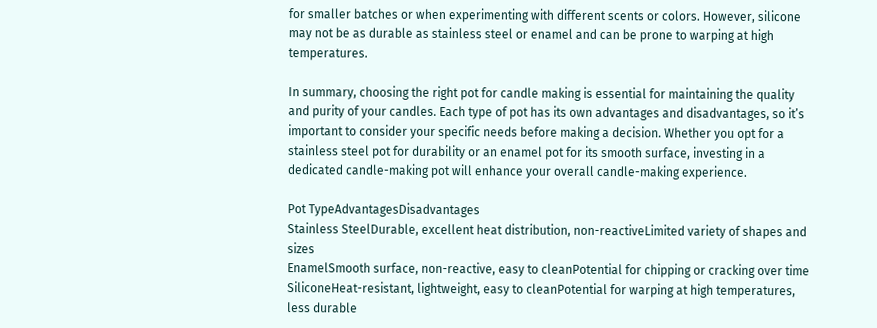for smaller batches or when experimenting with different scents or colors. However, silicone may not be as durable as stainless steel or enamel and can be prone to warping at high temperatures.

In summary, choosing the right pot for candle making is essential for maintaining the quality and purity of your candles. Each type of pot has its own advantages and disadvantages, so it’s important to consider your specific needs before making a decision. Whether you opt for a stainless steel pot for durability or an enamel pot for its smooth surface, investing in a dedicated candle-making pot will enhance your overall candle-making experience.

Pot TypeAdvantagesDisadvantages
Stainless SteelDurable, excellent heat distribution, non-reactiveLimited variety of shapes and sizes
EnamelSmooth surface, non-reactive, easy to cleanPotential for chipping or cracking over time
SiliconeHeat-resistant, lightweight, easy to cleanPotential for warping at high temperatures, less durable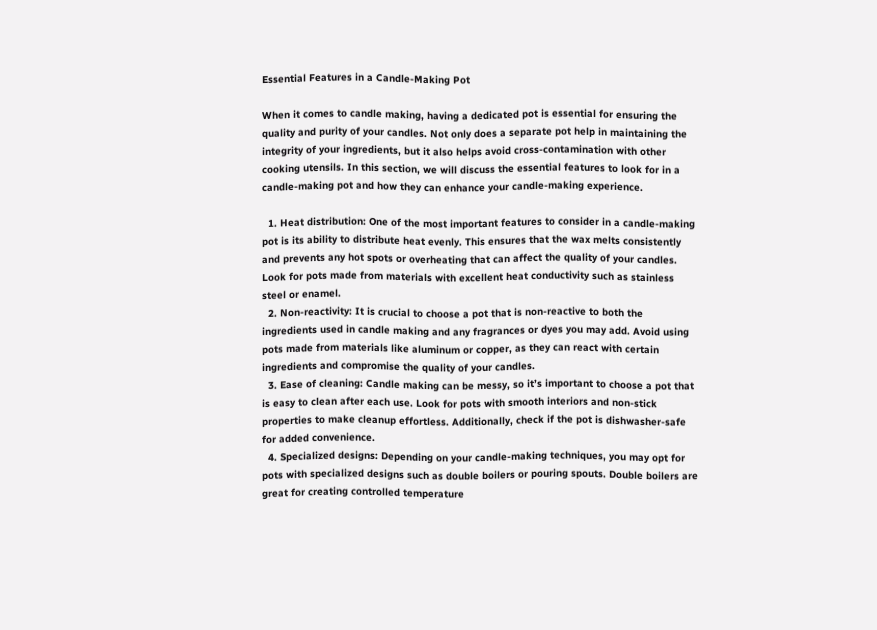Essential Features in a Candle-Making Pot

When it comes to candle making, having a dedicated pot is essential for ensuring the quality and purity of your candles. Not only does a separate pot help in maintaining the integrity of your ingredients, but it also helps avoid cross-contamination with other cooking utensils. In this section, we will discuss the essential features to look for in a candle-making pot and how they can enhance your candle-making experience.

  1. Heat distribution: One of the most important features to consider in a candle-making pot is its ability to distribute heat evenly. This ensures that the wax melts consistently and prevents any hot spots or overheating that can affect the quality of your candles. Look for pots made from materials with excellent heat conductivity such as stainless steel or enamel.
  2. Non-reactivity: It is crucial to choose a pot that is non-reactive to both the ingredients used in candle making and any fragrances or dyes you may add. Avoid using pots made from materials like aluminum or copper, as they can react with certain ingredients and compromise the quality of your candles.
  3. Ease of cleaning: Candle making can be messy, so it’s important to choose a pot that is easy to clean after each use. Look for pots with smooth interiors and non-stick properties to make cleanup effortless. Additionally, check if the pot is dishwasher-safe for added convenience.
  4. Specialized designs: Depending on your candle-making techniques, you may opt for pots with specialized designs such as double boilers or pouring spouts. Double boilers are great for creating controlled temperature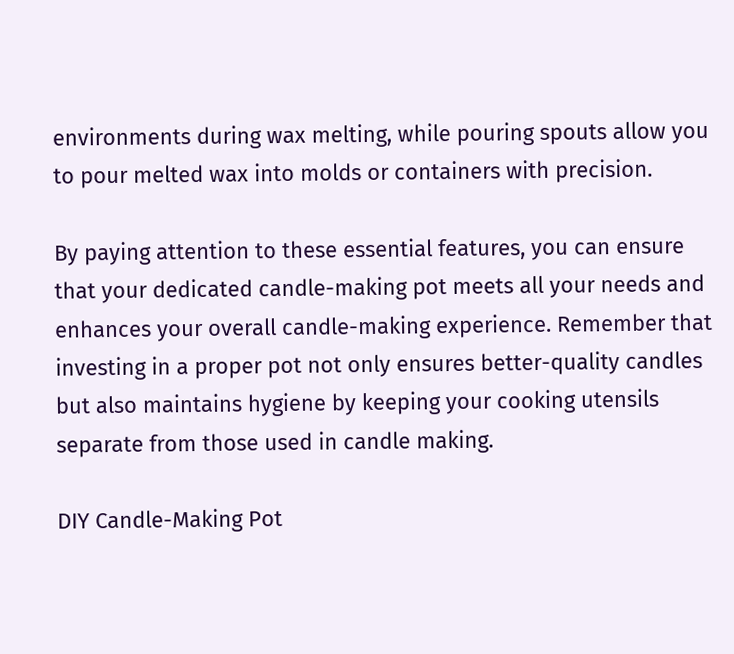environments during wax melting, while pouring spouts allow you to pour melted wax into molds or containers with precision.

By paying attention to these essential features, you can ensure that your dedicated candle-making pot meets all your needs and enhances your overall candle-making experience. Remember that investing in a proper pot not only ensures better-quality candles but also maintains hygiene by keeping your cooking utensils separate from those used in candle making.

DIY Candle-Making Pot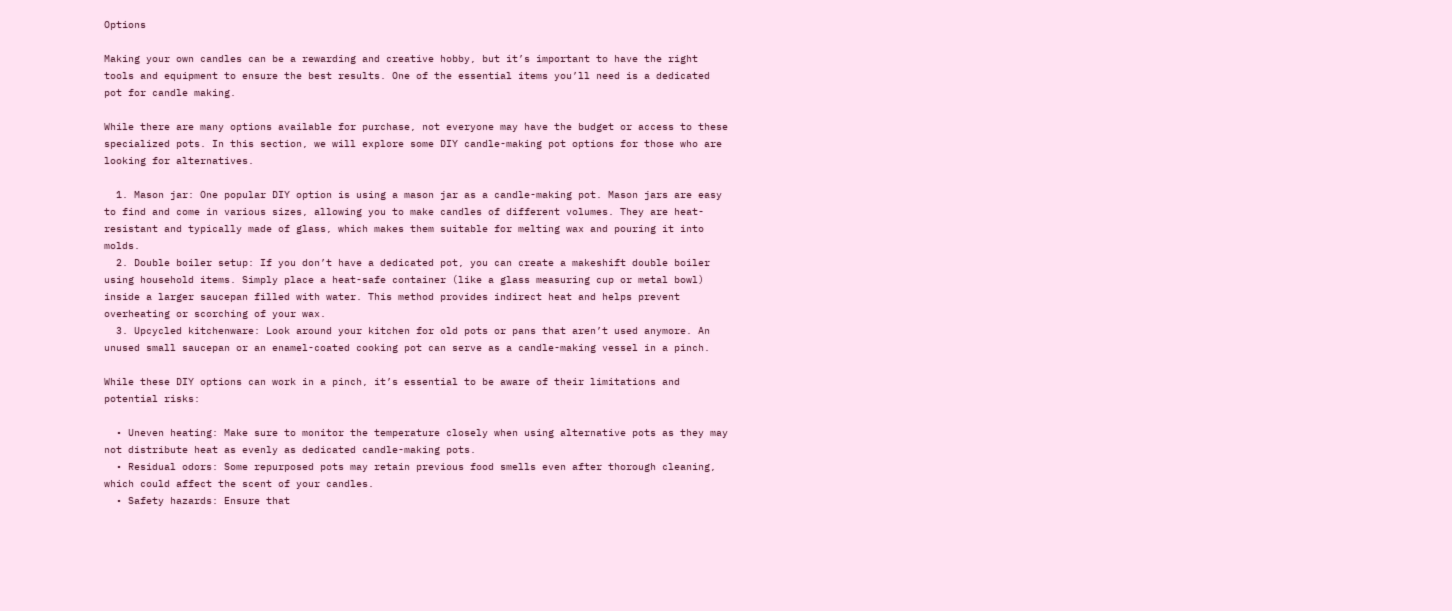Options

Making your own candles can be a rewarding and creative hobby, but it’s important to have the right tools and equipment to ensure the best results. One of the essential items you’ll need is a dedicated pot for candle making.

While there are many options available for purchase, not everyone may have the budget or access to these specialized pots. In this section, we will explore some DIY candle-making pot options for those who are looking for alternatives.

  1. Mason jar: One popular DIY option is using a mason jar as a candle-making pot. Mason jars are easy to find and come in various sizes, allowing you to make candles of different volumes. They are heat-resistant and typically made of glass, which makes them suitable for melting wax and pouring it into molds.
  2. Double boiler setup: If you don’t have a dedicated pot, you can create a makeshift double boiler using household items. Simply place a heat-safe container (like a glass measuring cup or metal bowl) inside a larger saucepan filled with water. This method provides indirect heat and helps prevent overheating or scorching of your wax.
  3. Upcycled kitchenware: Look around your kitchen for old pots or pans that aren’t used anymore. An unused small saucepan or an enamel-coated cooking pot can serve as a candle-making vessel in a pinch.

While these DIY options can work in a pinch, it’s essential to be aware of their limitations and potential risks:

  • Uneven heating: Make sure to monitor the temperature closely when using alternative pots as they may not distribute heat as evenly as dedicated candle-making pots.
  • Residual odors: Some repurposed pots may retain previous food smells even after thorough cleaning, which could affect the scent of your candles.
  • Safety hazards: Ensure that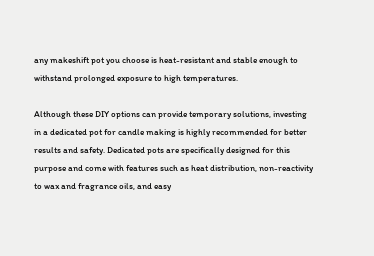any makeshift pot you choose is heat-resistant and stable enough to withstand prolonged exposure to high temperatures.

Although these DIY options can provide temporary solutions, investing in a dedicated pot for candle making is highly recommended for better results and safety. Dedicated pots are specifically designed for this purpose and come with features such as heat distribution, non-reactivity to wax and fragrance oils, and easy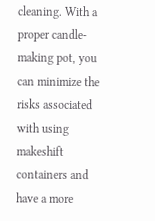cleaning. With a proper candle-making pot, you can minimize the risks associated with using makeshift containers and have a more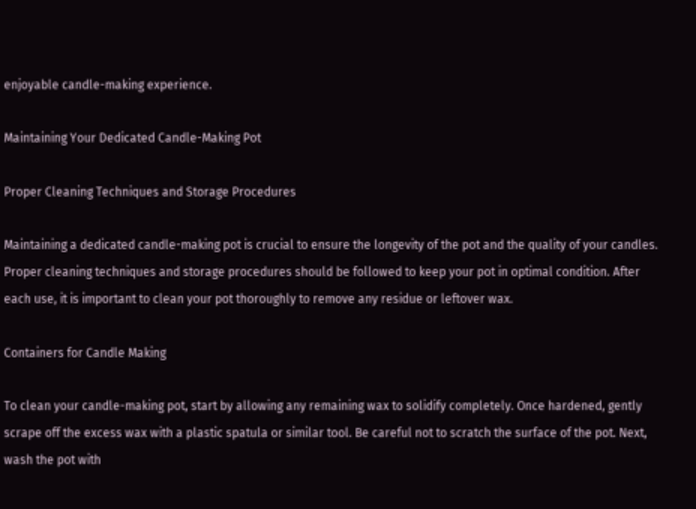enjoyable candle-making experience.

Maintaining Your Dedicated Candle-Making Pot

Proper Cleaning Techniques and Storage Procedures

Maintaining a dedicated candle-making pot is crucial to ensure the longevity of the pot and the quality of your candles. Proper cleaning techniques and storage procedures should be followed to keep your pot in optimal condition. After each use, it is important to clean your pot thoroughly to remove any residue or leftover wax.

Containers for Candle Making

To clean your candle-making pot, start by allowing any remaining wax to solidify completely. Once hardened, gently scrape off the excess wax with a plastic spatula or similar tool. Be careful not to scratch the surface of the pot. Next, wash the pot with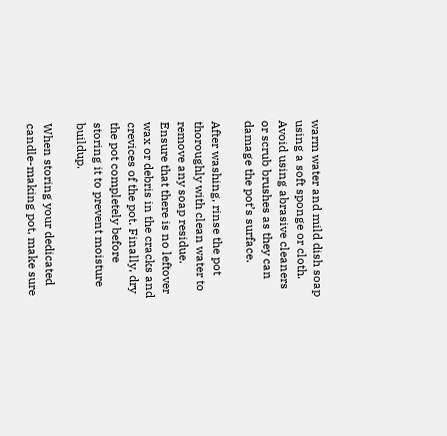warm water and mild dish soap using a soft sponge or cloth. Avoid using abrasive cleaners or scrub brushes as they can damage the pot’s surface.

After washing, rinse the pot thoroughly with clean water to remove any soap residue. Ensure that there is no leftover wax or debris in the cracks and crevices of the pot. Finally, dry the pot completely before storing it to prevent moisture buildup.

When storing your dedicated candle-making pot, make sure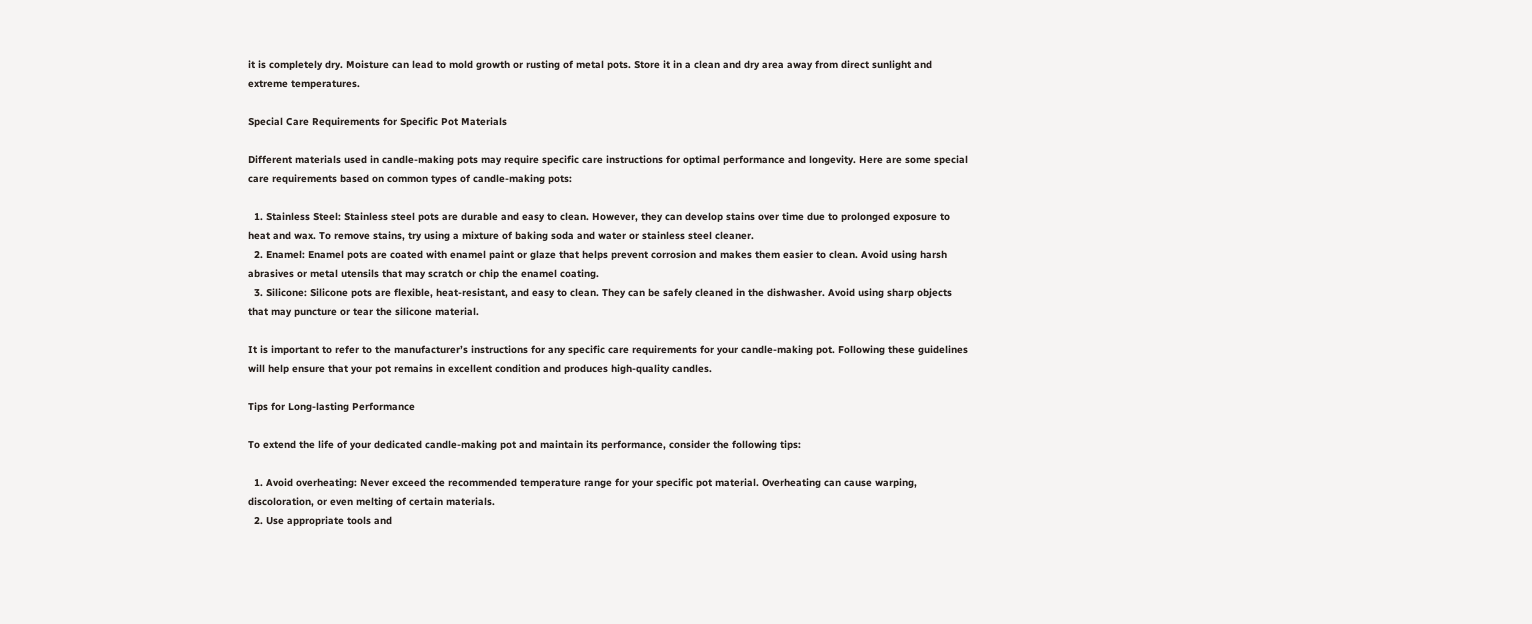it is completely dry. Moisture can lead to mold growth or rusting of metal pots. Store it in a clean and dry area away from direct sunlight and extreme temperatures.

Special Care Requirements for Specific Pot Materials

Different materials used in candle-making pots may require specific care instructions for optimal performance and longevity. Here are some special care requirements based on common types of candle-making pots:

  1. Stainless Steel: Stainless steel pots are durable and easy to clean. However, they can develop stains over time due to prolonged exposure to heat and wax. To remove stains, try using a mixture of baking soda and water or stainless steel cleaner.
  2. Enamel: Enamel pots are coated with enamel paint or glaze that helps prevent corrosion and makes them easier to clean. Avoid using harsh abrasives or metal utensils that may scratch or chip the enamel coating.
  3. Silicone: Silicone pots are flexible, heat-resistant, and easy to clean. They can be safely cleaned in the dishwasher. Avoid using sharp objects that may puncture or tear the silicone material.

It is important to refer to the manufacturer’s instructions for any specific care requirements for your candle-making pot. Following these guidelines will help ensure that your pot remains in excellent condition and produces high-quality candles.

Tips for Long-lasting Performance

To extend the life of your dedicated candle-making pot and maintain its performance, consider the following tips:

  1. Avoid overheating: Never exceed the recommended temperature range for your specific pot material. Overheating can cause warping, discoloration, or even melting of certain materials.
  2. Use appropriate tools and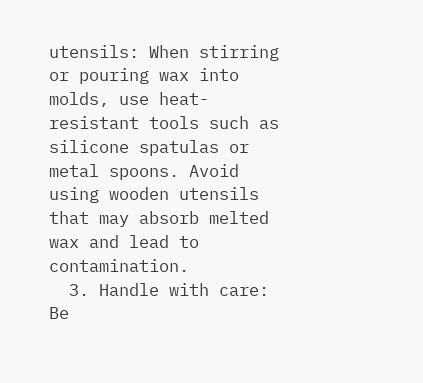utensils: When stirring or pouring wax into molds, use heat-resistant tools such as silicone spatulas or metal spoons. Avoid using wooden utensils that may absorb melted wax and lead to contamination.
  3. Handle with care: Be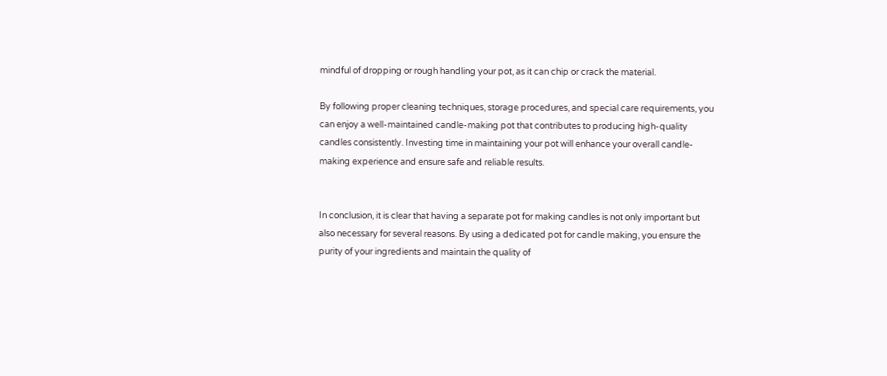mindful of dropping or rough handling your pot, as it can chip or crack the material.

By following proper cleaning techniques, storage procedures, and special care requirements, you can enjoy a well-maintained candle-making pot that contributes to producing high-quality candles consistently. Investing time in maintaining your pot will enhance your overall candle-making experience and ensure safe and reliable results.


In conclusion, it is clear that having a separate pot for making candles is not only important but also necessary for several reasons. By using a dedicated pot for candle making, you ensure the purity of your ingredients and maintain the quality of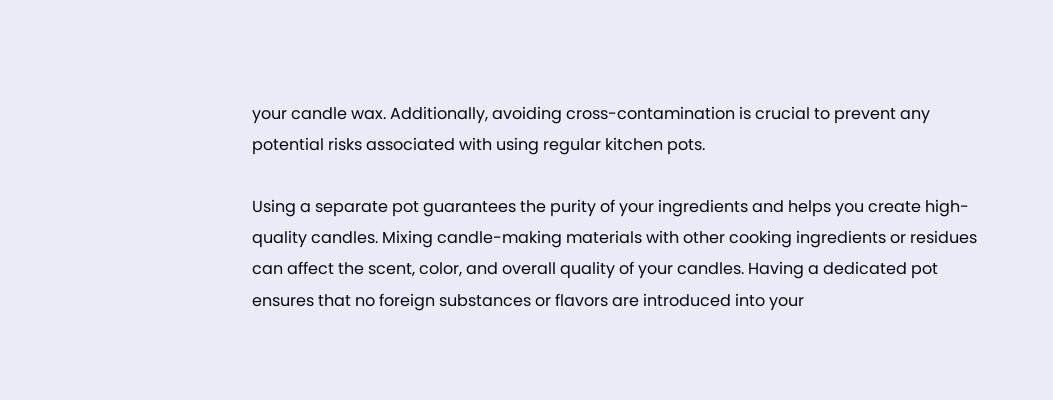your candle wax. Additionally, avoiding cross-contamination is crucial to prevent any potential risks associated with using regular kitchen pots.

Using a separate pot guarantees the purity of your ingredients and helps you create high-quality candles. Mixing candle-making materials with other cooking ingredients or residues can affect the scent, color, and overall quality of your candles. Having a dedicated pot ensures that no foreign substances or flavors are introduced into your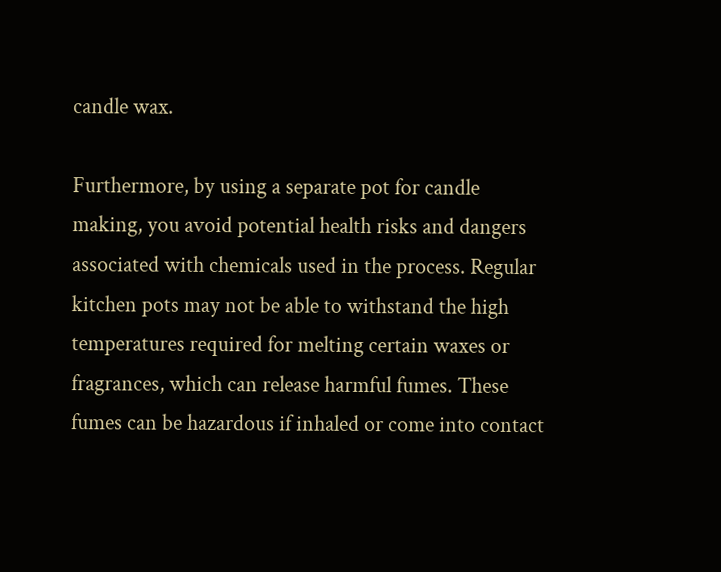candle wax.

Furthermore, by using a separate pot for candle making, you avoid potential health risks and dangers associated with chemicals used in the process. Regular kitchen pots may not be able to withstand the high temperatures required for melting certain waxes or fragrances, which can release harmful fumes. These fumes can be hazardous if inhaled or come into contact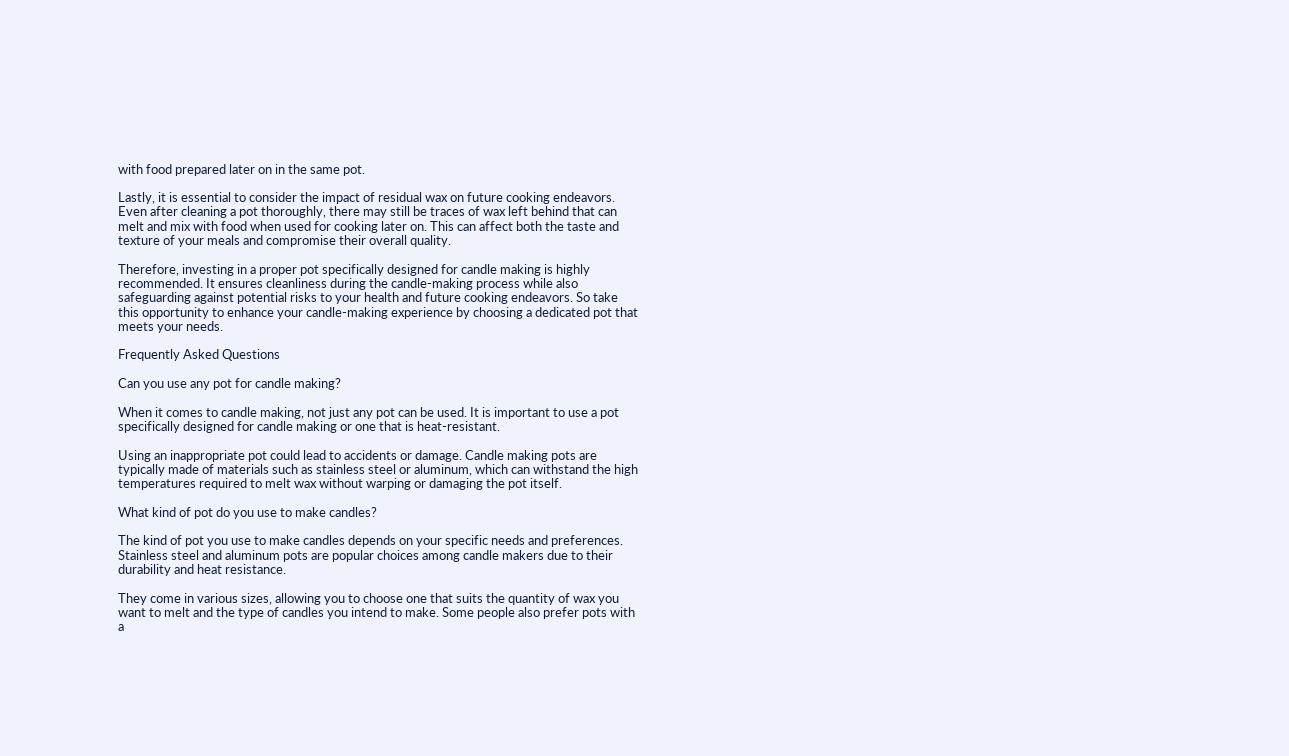with food prepared later on in the same pot.

Lastly, it is essential to consider the impact of residual wax on future cooking endeavors. Even after cleaning a pot thoroughly, there may still be traces of wax left behind that can melt and mix with food when used for cooking later on. This can affect both the taste and texture of your meals and compromise their overall quality.

Therefore, investing in a proper pot specifically designed for candle making is highly recommended. It ensures cleanliness during the candle-making process while also safeguarding against potential risks to your health and future cooking endeavors. So take this opportunity to enhance your candle-making experience by choosing a dedicated pot that meets your needs.

Frequently Asked Questions

Can you use any pot for candle making?

When it comes to candle making, not just any pot can be used. It is important to use a pot specifically designed for candle making or one that is heat-resistant.

Using an inappropriate pot could lead to accidents or damage. Candle making pots are typically made of materials such as stainless steel or aluminum, which can withstand the high temperatures required to melt wax without warping or damaging the pot itself.

What kind of pot do you use to make candles?

The kind of pot you use to make candles depends on your specific needs and preferences. Stainless steel and aluminum pots are popular choices among candle makers due to their durability and heat resistance.

They come in various sizes, allowing you to choose one that suits the quantity of wax you want to melt and the type of candles you intend to make. Some people also prefer pots with a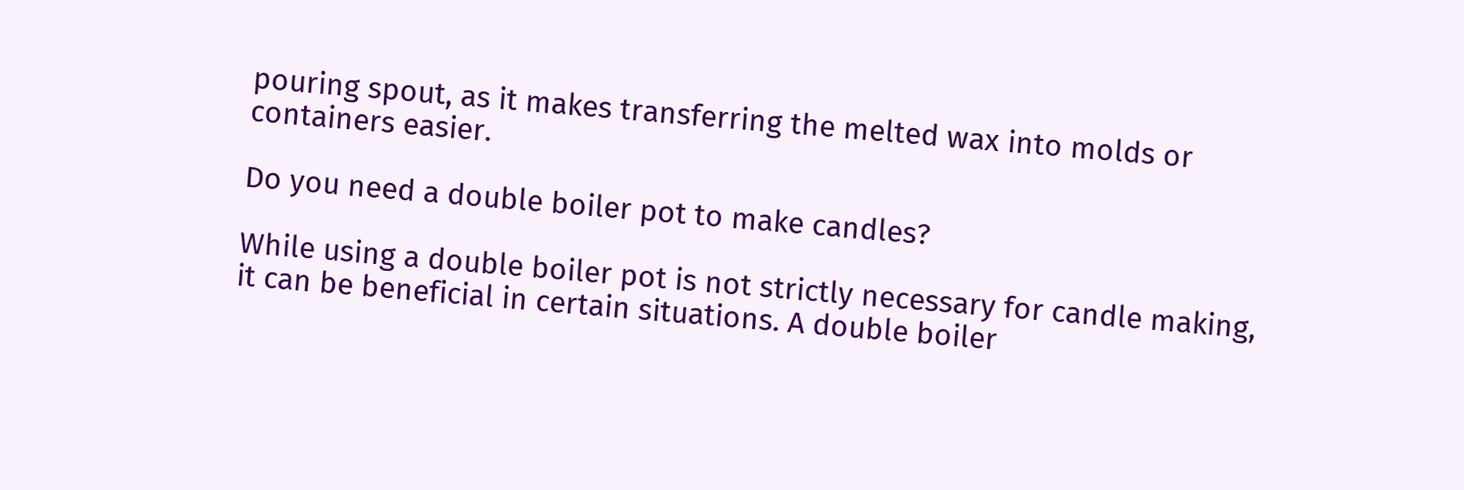pouring spout, as it makes transferring the melted wax into molds or containers easier.

Do you need a double boiler pot to make candles?

While using a double boiler pot is not strictly necessary for candle making, it can be beneficial in certain situations. A double boiler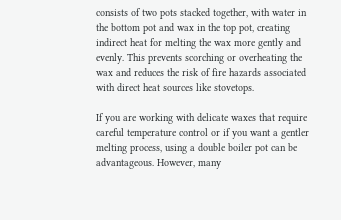consists of two pots stacked together, with water in the bottom pot and wax in the top pot, creating indirect heat for melting the wax more gently and evenly. This prevents scorching or overheating the wax and reduces the risk of fire hazards associated with direct heat sources like stovetops.

If you are working with delicate waxes that require careful temperature control or if you want a gentler melting process, using a double boiler pot can be advantageous. However, many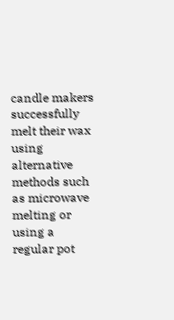candle makers successfully melt their wax using alternative methods such as microwave melting or using a regular pot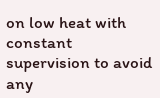on low heat with constant supervision to avoid any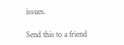issues.

Send this to a friend